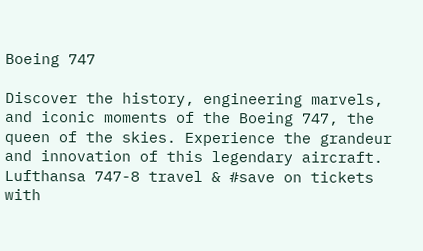Boeing 747

Discover the history, engineering marvels, and iconic moments of the Boeing 747, the queen of the skies. Experience the grandeur and innovation of this legendary aircraft.
Lufthansa 747-8 travel & #save on tickets with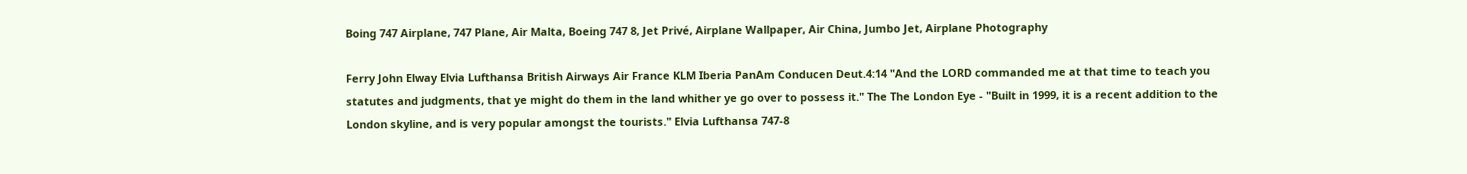Boing 747 Airplane, 747 Plane, Air Malta, Boeing 747 8, Jet Privé, Airplane Wallpaper, Air China, Jumbo Jet, Airplane Photography

Ferry John Elway Elvia Lufthansa British Airways Air France KLM Iberia PanAm Conducen Deut.4:14 "And the LORD commanded me at that time to teach you statutes and judgments, that ye might do them in the land whither ye go over to possess it." The The London Eye - "Built in 1999, it is a recent addition to the London skyline, and is very popular amongst the tourists." Elvia Lufthansa 747-8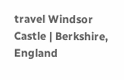travel Windsor Castle | Berkshire, England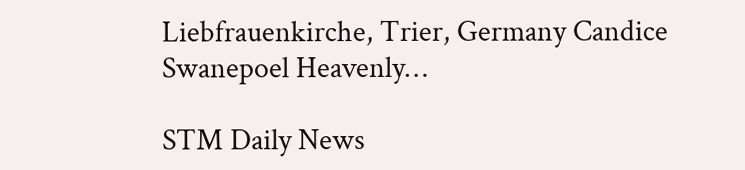Liebfrauenkirche, Trier, Germany Candice Swanepoel Heavenly…

STM Daily News